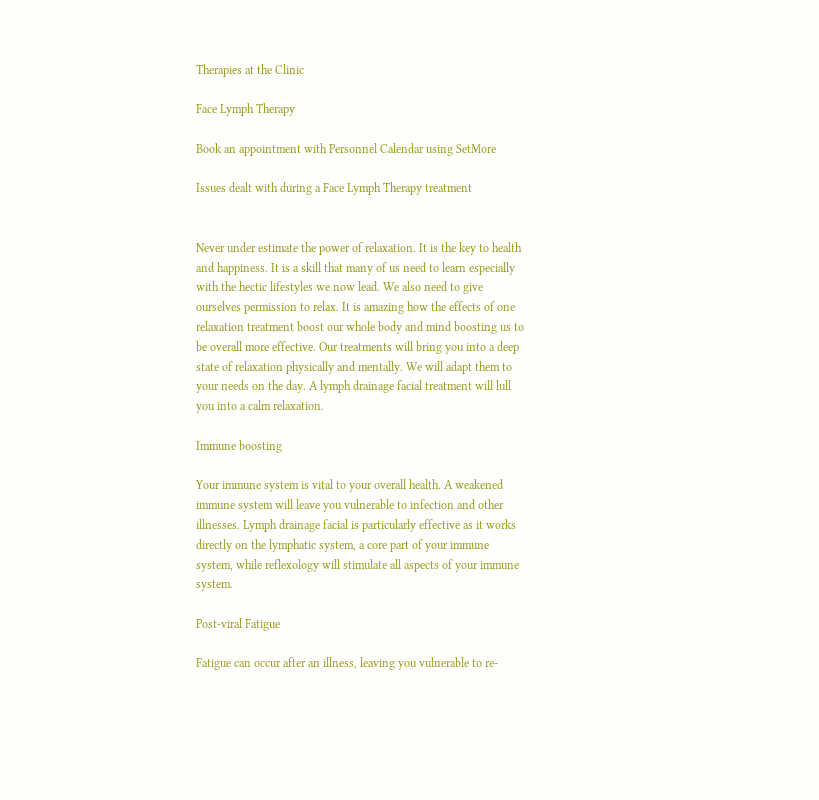Therapies at the Clinic

Face Lymph Therapy

Book an appointment with Personnel Calendar using SetMore

Issues dealt with during a Face Lymph Therapy treatment


Never under estimate the power of relaxation. It is the key to health and happiness. It is a skill that many of us need to learn especially with the hectic lifestyles we now lead. We also need to give ourselves permission to relax. It is amazing how the effects of one relaxation treatment boost our whole body and mind boosting us to be overall more effective. Our treatments will bring you into a deep state of relaxation physically and mentally. We will adapt them to your needs on the day. A lymph drainage facial treatment will lull you into a calm relaxation.

Immune boosting

Your immune system is vital to your overall health. A weakened immune system will leave you vulnerable to infection and other illnesses. Lymph drainage facial is particularly effective as it works directly on the lymphatic system, a core part of your immune system, while reflexology will stimulate all aspects of your immune system.

Post-viral Fatigue

Fatigue can occur after an illness, leaving you vulnerable to re-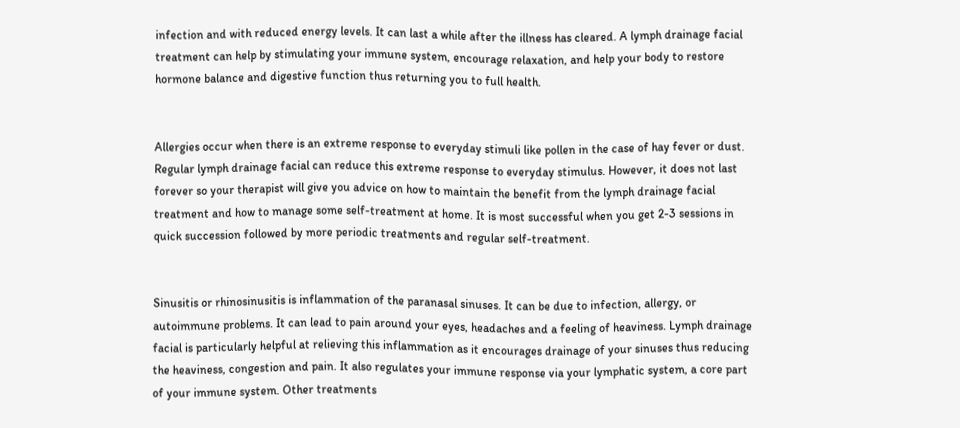infection and with reduced energy levels. It can last a while after the illness has cleared. A lymph drainage facial treatment can help by stimulating your immune system, encourage relaxation, and help your body to restore hormone balance and digestive function thus returning you to full health.


Allergies occur when there is an extreme response to everyday stimuli like pollen in the case of hay fever or dust. Regular lymph drainage facial can reduce this extreme response to everyday stimulus. However, it does not last forever so your therapist will give you advice on how to maintain the benefit from the lymph drainage facial treatment and how to manage some self-treatment at home. It is most successful when you get 2-3 sessions in quick succession followed by more periodic treatments and regular self-treatment.


Sinusitis or rhinosinusitis is inflammation of the paranasal sinuses. It can be due to infection, allergy, or autoimmune problems. It can lead to pain around your eyes, headaches and a feeling of heaviness. Lymph drainage facial is particularly helpful at relieving this inflammation as it encourages drainage of your sinuses thus reducing the heaviness, congestion and pain. It also regulates your immune response via your lymphatic system, a core part of your immune system. Other treatments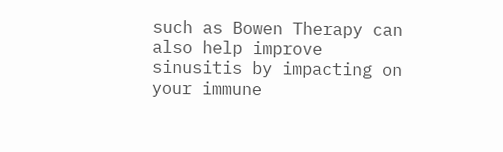such as Bowen Therapy can also help improve sinusitis by impacting on your immune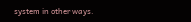system in other ways.